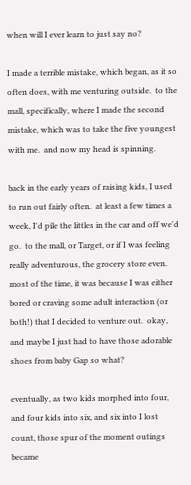when will I ever learn to just say no?

I made a terrible mistake, which began, as it so often does, with me venturing outside.  to the mall, specifically, where I made the second mistake, which was to take the five youngest with me.  and now my head is spinning.

back in the early years of raising kids, I used to run out fairly often.  at least a few times a week, I'd pile the littles in the car and off we'd go.  to the mall, or Target, or if I was feeling really adventurous, the grocery store even.  most of the time, it was because I was either bored or craving some adult interaction (or both!) that I decided to venture out.  okay, and maybe I just had to have those adorable shoes from baby Gap so what?

eventually, as two kids morphed into four, and four kids into six, and six into I lost count, those spur of the moment outings became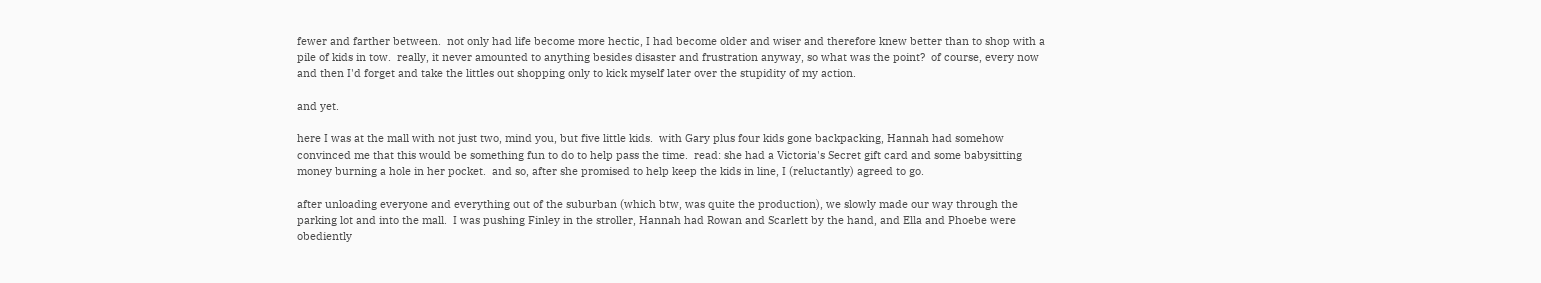fewer and farther between.  not only had life become more hectic, I had become older and wiser and therefore knew better than to shop with a pile of kids in tow.  really, it never amounted to anything besides disaster and frustration anyway, so what was the point?  of course, every now and then I'd forget and take the littles out shopping only to kick myself later over the stupidity of my action.

and yet.

here I was at the mall with not just two, mind you, but five little kids.  with Gary plus four kids gone backpacking, Hannah had somehow convinced me that this would be something fun to do to help pass the time.  read: she had a Victoria's Secret gift card and some babysitting money burning a hole in her pocket.  and so, after she promised to help keep the kids in line, I (reluctantly) agreed to go.

after unloading everyone and everything out of the suburban (which btw, was quite the production), we slowly made our way through the parking lot and into the mall.  I was pushing Finley in the stroller, Hannah had Rowan and Scarlett by the hand, and Ella and Phoebe were obediently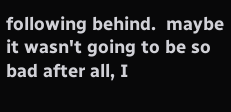following behind.  maybe it wasn't going to be so bad after all, I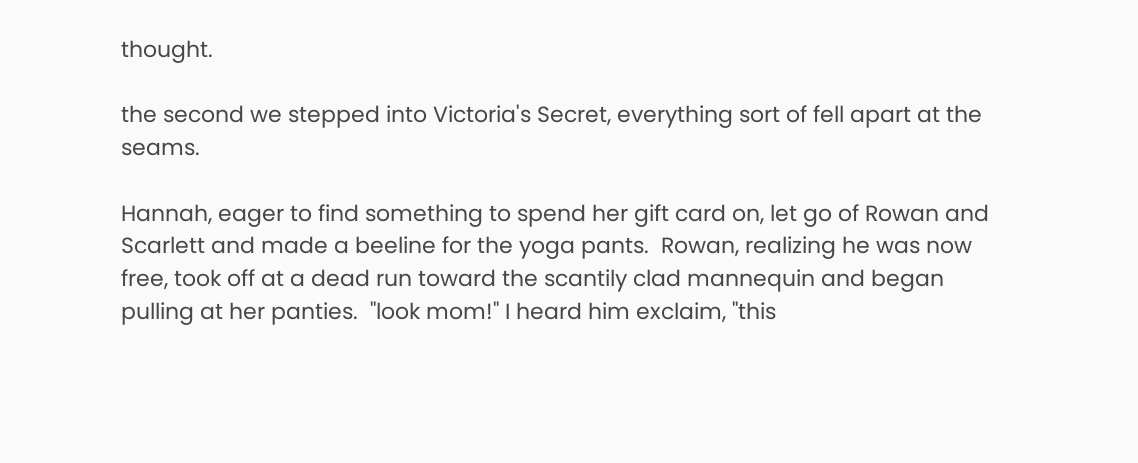thought.

the second we stepped into Victoria's Secret, everything sort of fell apart at the seams.

Hannah, eager to find something to spend her gift card on, let go of Rowan and Scarlett and made a beeline for the yoga pants.  Rowan, realizing he was now free, took off at a dead run toward the scantily clad mannequin and began pulling at her panties.  "look mom!" I heard him exclaim, "this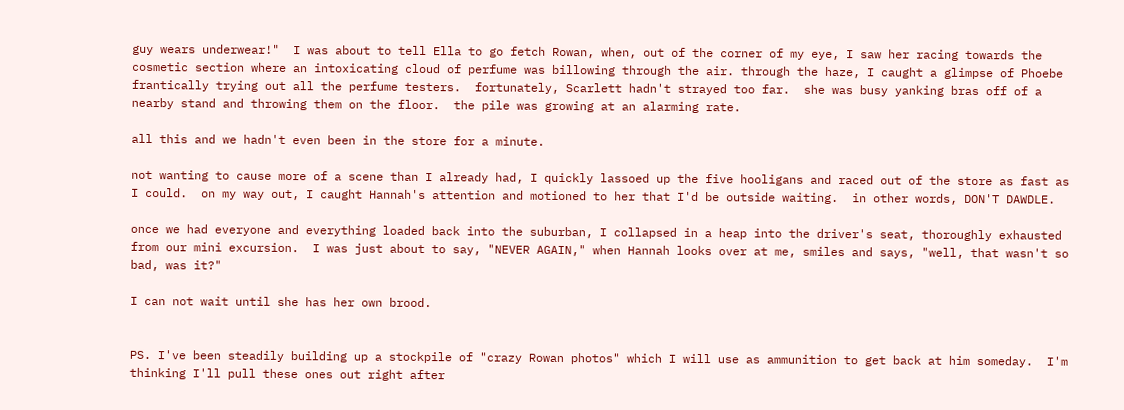guy wears underwear!"  I was about to tell Ella to go fetch Rowan, when, out of the corner of my eye, I saw her racing towards the cosmetic section where an intoxicating cloud of perfume was billowing through the air. through the haze, I caught a glimpse of Phoebe frantically trying out all the perfume testers.  fortunately, Scarlett hadn't strayed too far.  she was busy yanking bras off of a nearby stand and throwing them on the floor.  the pile was growing at an alarming rate.

all this and we hadn't even been in the store for a minute.

not wanting to cause more of a scene than I already had, I quickly lassoed up the five hooligans and raced out of the store as fast as I could.  on my way out, I caught Hannah's attention and motioned to her that I'd be outside waiting.  in other words, DON'T DAWDLE.

once we had everyone and everything loaded back into the suburban, I collapsed in a heap into the driver's seat, thoroughly exhausted from our mini excursion.  I was just about to say, "NEVER AGAIN," when Hannah looks over at me, smiles and says, "well, that wasn't so bad, was it?"

I can not wait until she has her own brood.


PS. I've been steadily building up a stockpile of "crazy Rowan photos" which I will use as ammunition to get back at him someday.  I'm thinking I'll pull these ones out right after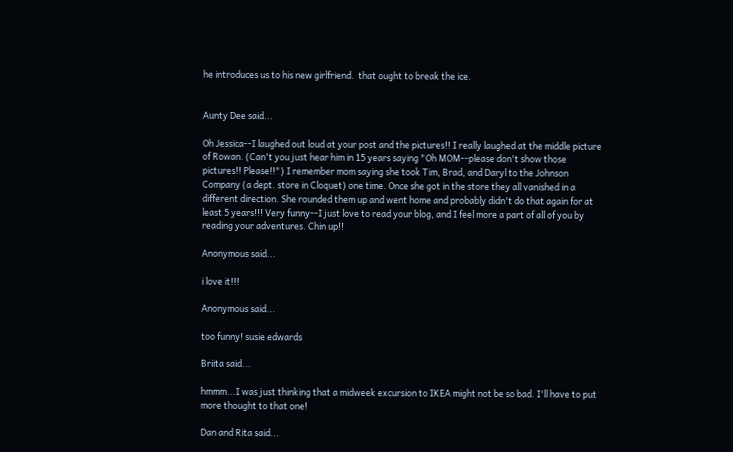he introduces us to his new girlfriend.  that ought to break the ice.


Aunty Dee said...

Oh Jessica--I laughed out loud at your post and the pictures!! I really laughed at the middle picture of Rowan. (Can't you just hear him in 15 years saying "Oh MOM--please don't show those pictures!! Please!!") I remember mom saying she took Tim, Brad, and Daryl to the Johnson Company (a dept. store in Cloquet) one time. Once she got in the store they all vanished in a different direction. She rounded them up and went home and probably didn't do that again for at least 5 years!!! Very funny--I just love to read your blog, and I feel more a part of all of you by reading your adventures. Chin up!!

Anonymous said...

i love it!!!

Anonymous said...

too funny! susie edwards

Briita said...

hmmm...I was just thinking that a midweek excursion to IKEA might not be so bad. I'll have to put more thought to that one!

Dan and Rita said...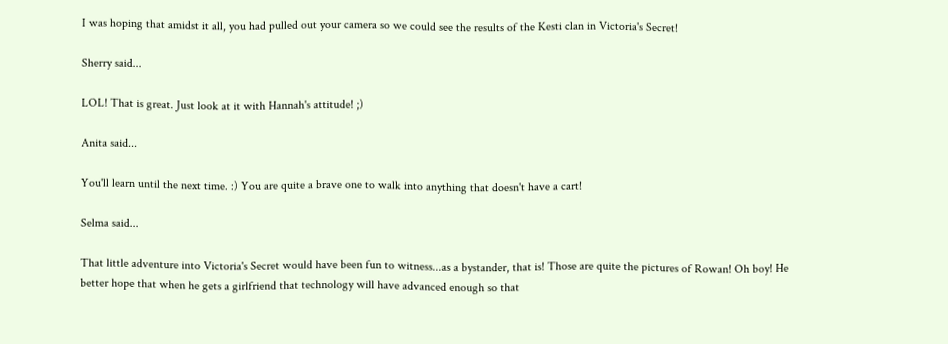I was hoping that amidst it all, you had pulled out your camera so we could see the results of the Kesti clan in Victoria's Secret!

Sherry said...

LOL! That is great. Just look at it with Hannah's attitude! ;)

Anita said...

You'll learn until the next time. :) You are quite a brave one to walk into anything that doesn't have a cart!

Selma said...

That little adventure into Victoria's Secret would have been fun to witness...as a bystander, that is! Those are quite the pictures of Rowan! Oh boy! He better hope that when he gets a girlfriend that technology will have advanced enough so that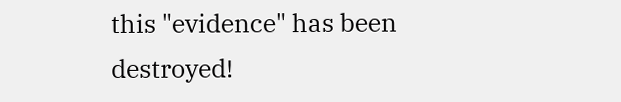this "evidence" has been destroyed!